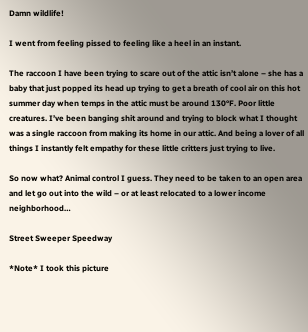Damn wildlife!

I went from feeling pissed to feeling like a heel in an instant.

The raccoon I have been trying to scare out of the attic isn’t alone – she has a baby that just popped its head up trying to get a breath of cool air on this hot summer day when temps in the attic must be around 130°F. Poor little creatures. I’ve been banging shit around and trying to block what I thought was a single raccoon from making its home in our attic. And being a lover of all things I instantly felt empathy for these little critters just trying to live.

So now what? Animal control I guess. They need to be taken to an open area and let go out into the wild – or at least relocated to a lower income neighborhood…

Street Sweeper Speedway

*Note* I took this picture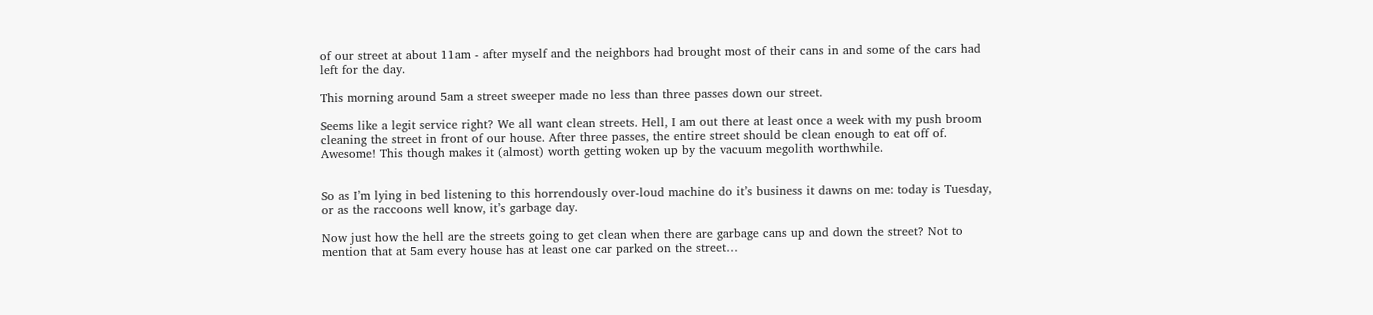of our street at about 11am - after myself and the neighbors had brought most of their cans in and some of the cars had left for the day.

This morning around 5am a street sweeper made no less than three passes down our street.

Seems like a legit service right? We all want clean streets. Hell, I am out there at least once a week with my push broom cleaning the street in front of our house. After three passes, the entire street should be clean enough to eat off of. Awesome! This though makes it (almost) worth getting woken up by the vacuum megolith worthwhile.


So as I’m lying in bed listening to this horrendously over-loud machine do it’s business it dawns on me: today is Tuesday, or as the raccoons well know, it’s garbage day.

Now just how the hell are the streets going to get clean when there are garbage cans up and down the street? Not to mention that at 5am every house has at least one car parked on the street…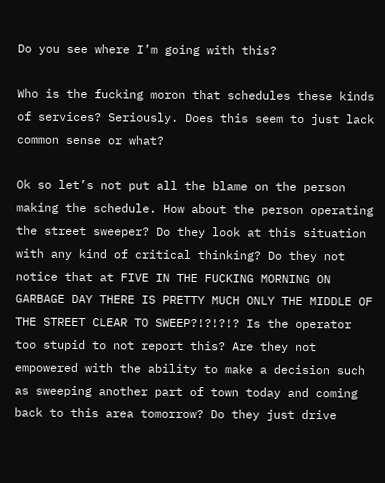Do you see where I’m going with this?

Who is the fucking moron that schedules these kinds of services? Seriously. Does this seem to just lack common sense or what?

Ok so let’s not put all the blame on the person making the schedule. How about the person operating the street sweeper? Do they look at this situation with any kind of critical thinking? Do they not notice that at FIVE IN THE FUCKING MORNING ON GARBAGE DAY THERE IS PRETTY MUCH ONLY THE MIDDLE OF THE STREET CLEAR TO SWEEP?!?!?!? Is the operator too stupid to not report this? Are they not empowered with the ability to make a decision such as sweeping another part of town today and coming back to this area tomorrow? Do they just drive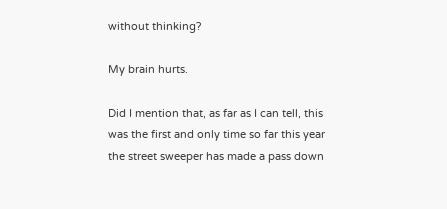without thinking?

My brain hurts.

Did I mention that, as far as I can tell, this was the first and only time so far this year the street sweeper has made a pass down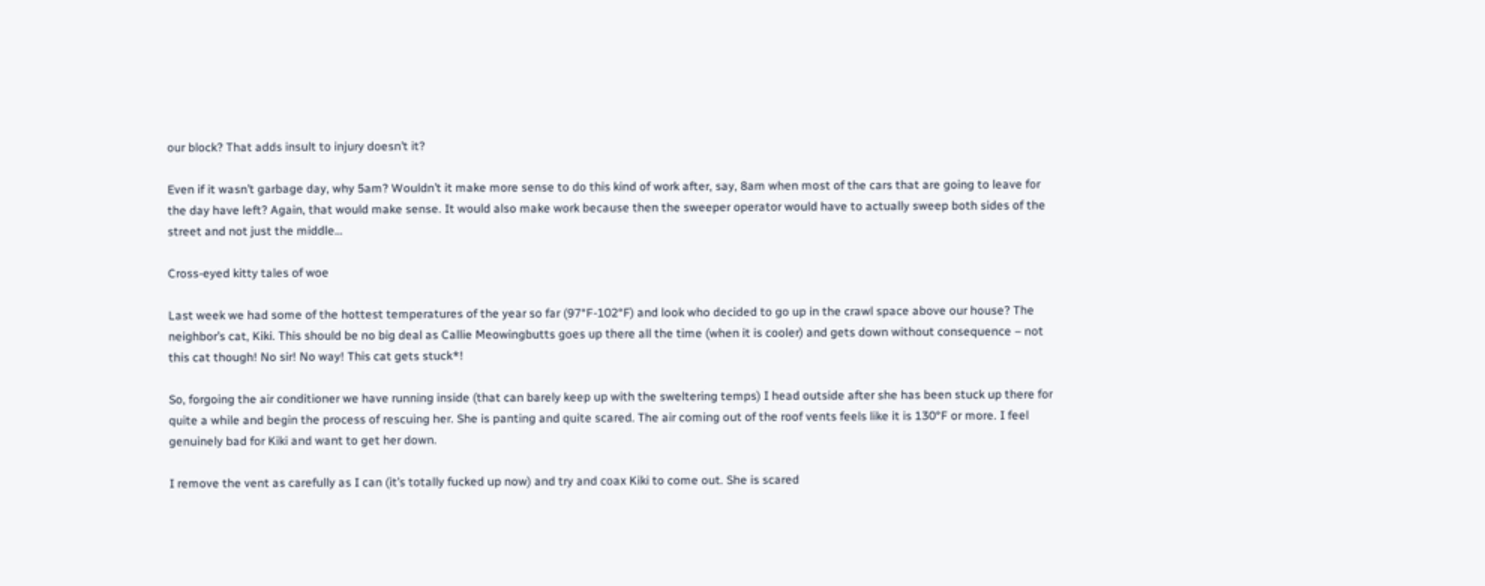our block? That adds insult to injury doesn’t it?

Even if it wasn’t garbage day, why 5am? Wouldn’t it make more sense to do this kind of work after, say, 8am when most of the cars that are going to leave for the day have left? Again, that would make sense. It would also make work because then the sweeper operator would have to actually sweep both sides of the street and not just the middle…

Cross-eyed kitty tales of woe

Last week we had some of the hottest temperatures of the year so far (97°F-102°F) and look who decided to go up in the crawl space above our house? The neighbor’s cat, Kiki. This should be no big deal as Callie Meowingbutts goes up there all the time (when it is cooler) and gets down without consequence – not this cat though! No sir! No way! This cat gets stuck*!

So, forgoing the air conditioner we have running inside (that can barely keep up with the sweltering temps) I head outside after she has been stuck up there for quite a while and begin the process of rescuing her. She is panting and quite scared. The air coming out of the roof vents feels like it is 130°F or more. I feel genuinely bad for Kiki and want to get her down.

I remove the vent as carefully as I can (it’s totally fucked up now) and try and coax Kiki to come out. She is scared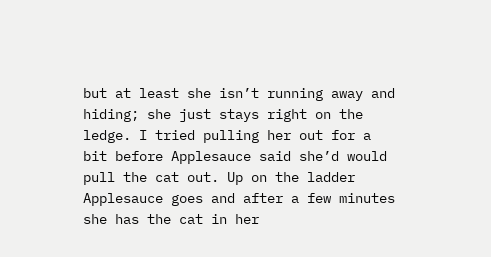but at least she isn’t running away and hiding; she just stays right on the ledge. I tried pulling her out for a bit before Applesauce said she’d would pull the cat out. Up on the ladder Applesauce goes and after a few minutes she has the cat in her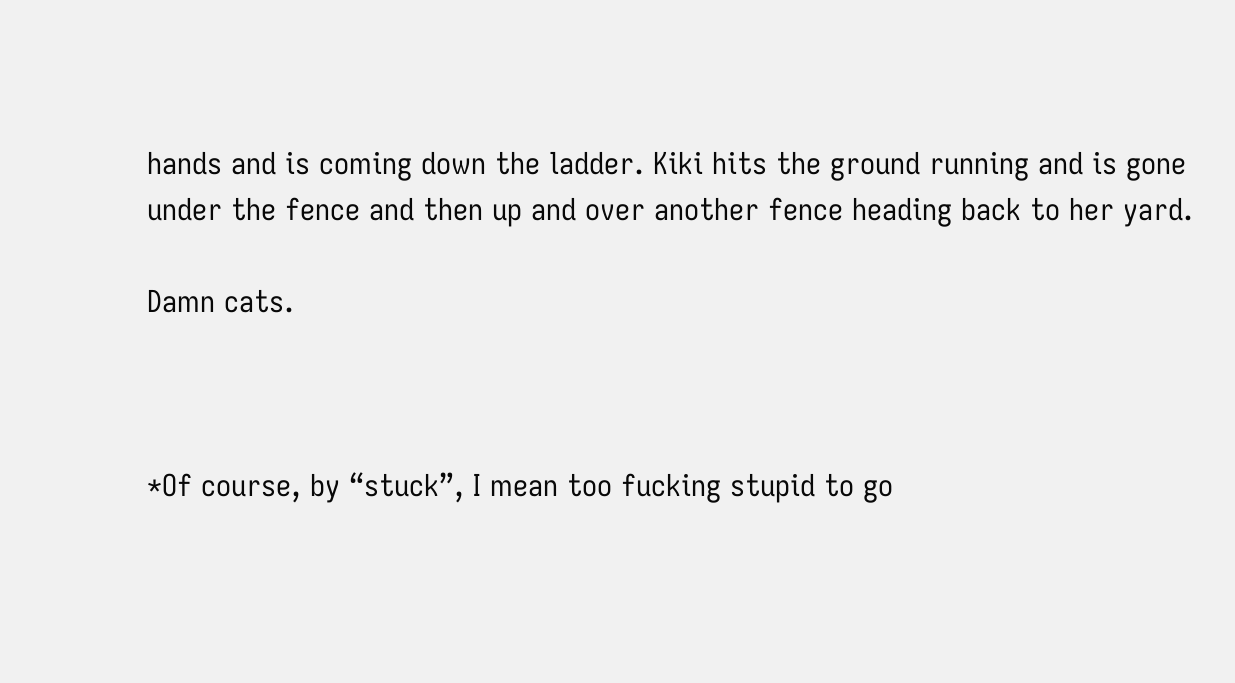hands and is coming down the ladder. Kiki hits the ground running and is gone under the fence and then up and over another fence heading back to her yard.

Damn cats.



*Of course, by “stuck”, I mean too fucking stupid to go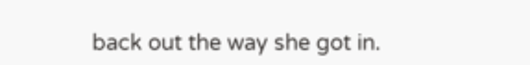back out the way she got in.